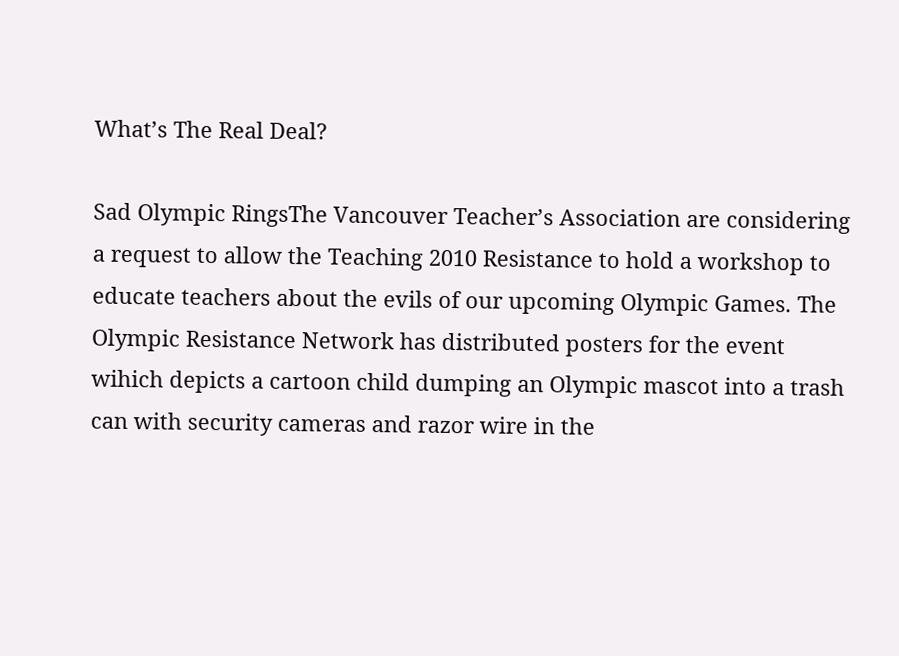What’s The Real Deal?

Sad Olympic RingsThe Vancouver Teacher’s Association are considering a request to allow the Teaching 2010 Resistance to hold a workshop to educate teachers about the evils of our upcoming Olympic Games. The Olympic Resistance Network has distributed posters for the event wihich depicts a cartoon child dumping an Olympic mascot into a trash can with security cameras and razor wire in the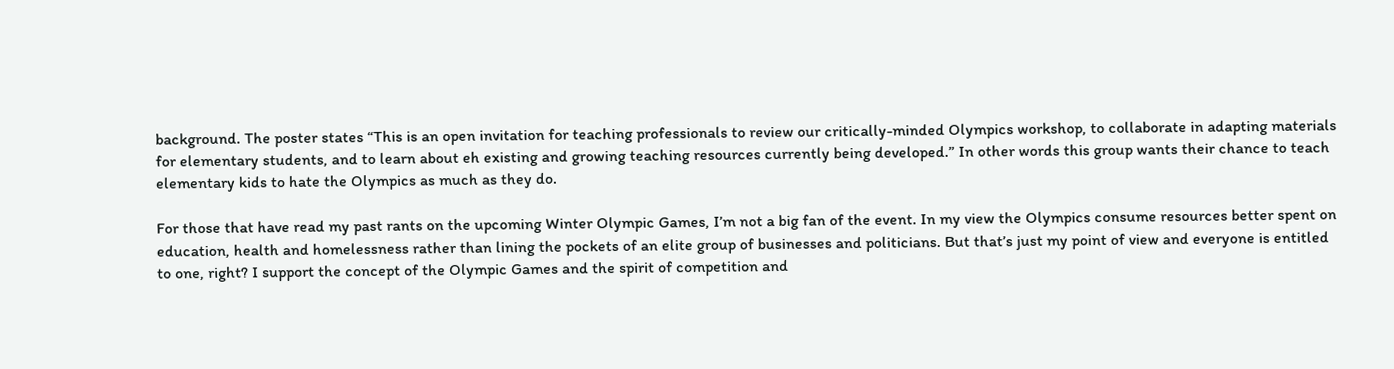background. The poster states “This is an open invitation for teaching professionals to review our critically-minded Olympics workshop, to collaborate in adapting materials for elementary students, and to learn about eh existing and growing teaching resources currently being developed.” In other words this group wants their chance to teach elementary kids to hate the Olympics as much as they do.

For those that have read my past rants on the upcoming Winter Olympic Games, I’m not a big fan of the event. In my view the Olympics consume resources better spent on education, health and homelessness rather than lining the pockets of an elite group of businesses and politicians. But that’s just my point of view and everyone is entitled to one, right? I support the concept of the Olympic Games and the spirit of competition and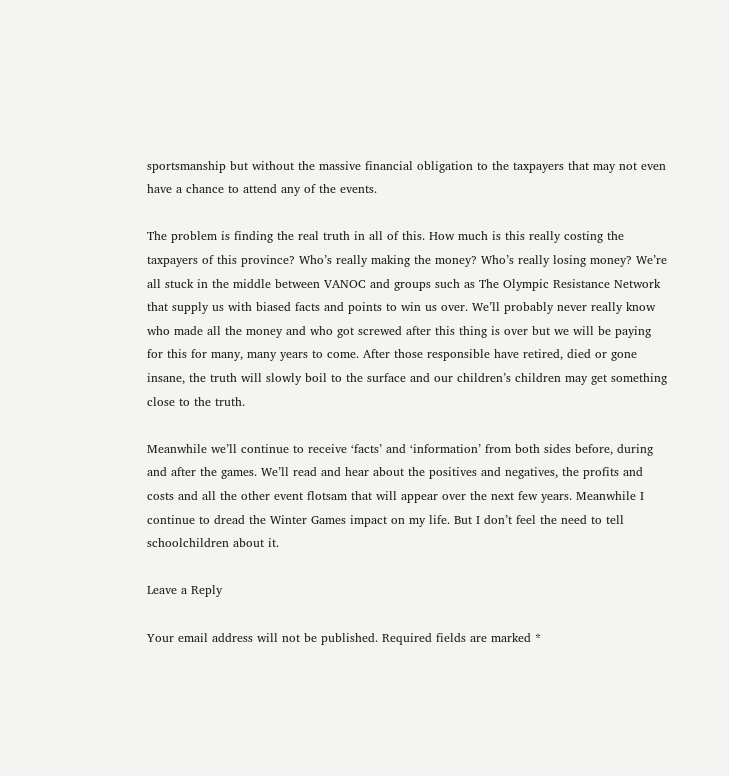sportsmanship but without the massive financial obligation to the taxpayers that may not even have a chance to attend any of the events.

The problem is finding the real truth in all of this. How much is this really costing the taxpayers of this province? Who’s really making the money? Who’s really losing money? We’re all stuck in the middle between VANOC and groups such as The Olympic Resistance Network that supply us with biased facts and points to win us over. We’ll probably never really know who made all the money and who got screwed after this thing is over but we will be paying for this for many, many years to come. After those responsible have retired, died or gone insane, the truth will slowly boil to the surface and our children’s children may get something close to the truth.

Meanwhile we’ll continue to receive ‘facts’ and ‘information’ from both sides before, during and after the games. We’ll read and hear about the positives and negatives, the profits and costs and all the other event flotsam that will appear over the next few years. Meanwhile I continue to dread the Winter Games impact on my life. But I don’t feel the need to tell schoolchildren about it.

Leave a Reply

Your email address will not be published. Required fields are marked *